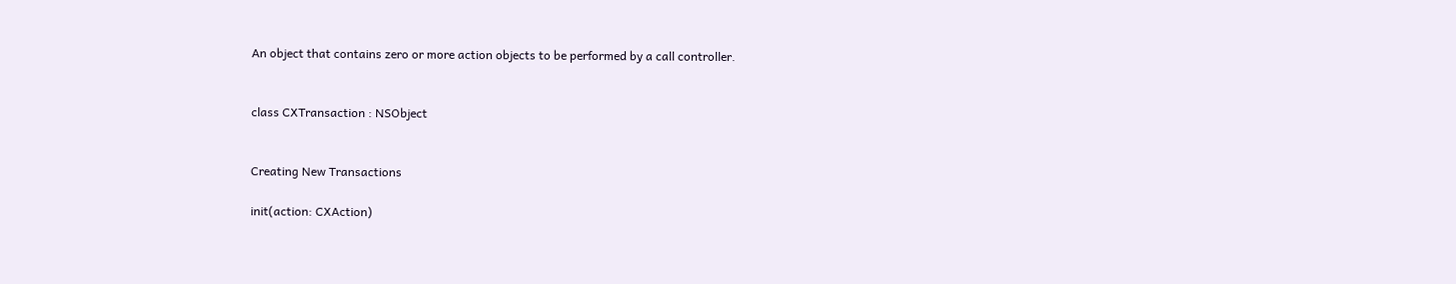An object that contains zero or more action objects to be performed by a call controller.


class CXTransaction : NSObject


Creating New Transactions

init(action: CXAction)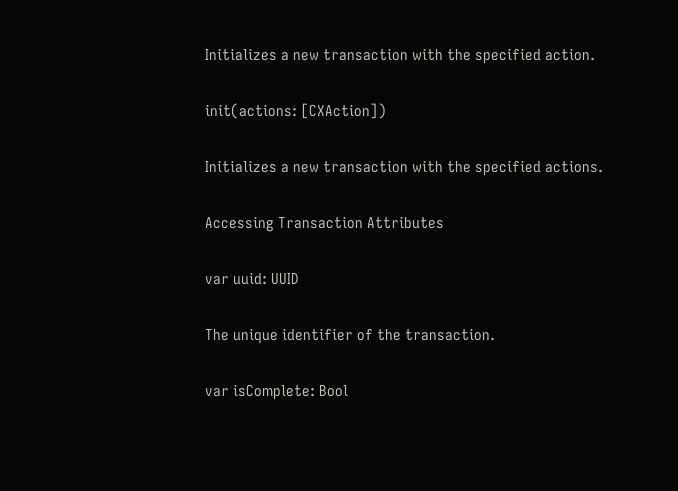Initializes a new transaction with the specified action.

init(actions: [CXAction])

Initializes a new transaction with the specified actions.

Accessing Transaction Attributes

var uuid: UUID

The unique identifier of the transaction.

var isComplete: Bool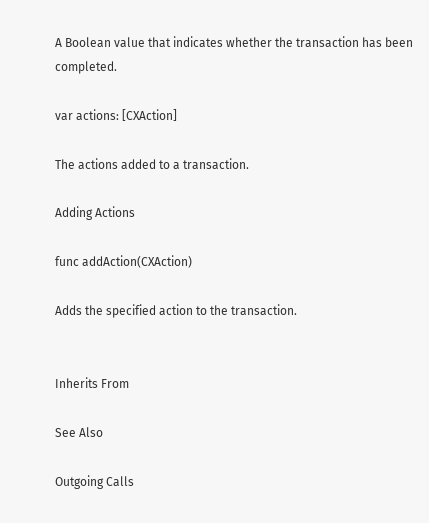A Boolean value that indicates whether the transaction has been completed.

var actions: [CXAction]

The actions added to a transaction.

Adding Actions

func addAction(CXAction)

Adds the specified action to the transaction.


Inherits From

See Also

Outgoing Calls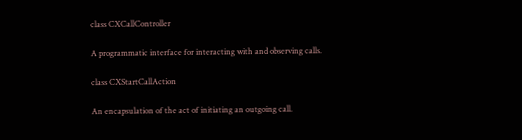class CXCallController

A programmatic interface for interacting with and observing calls.

class CXStartCallAction

An encapsulation of the act of initiating an outgoing call.